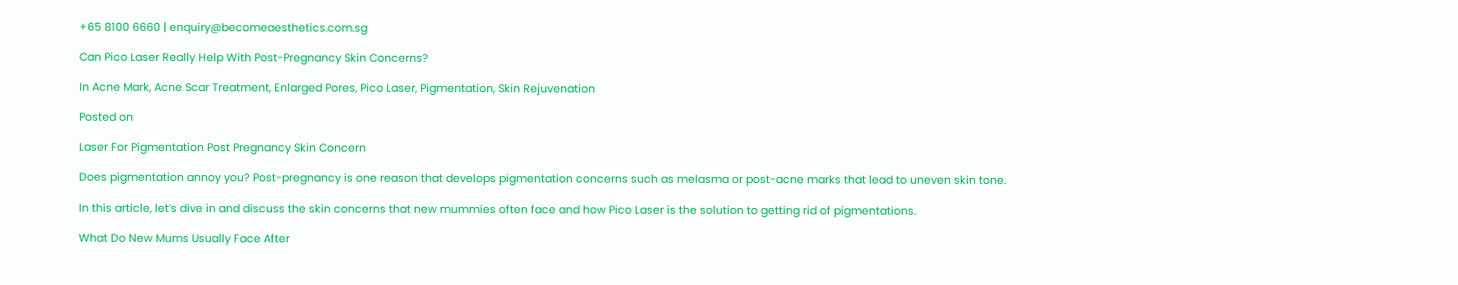+65 8100 6660 | enquiry@becomeaesthetics.com.sg

Can Pico Laser Really Help With Post-Pregnancy Skin Concerns?

In Acne Mark, Acne Scar Treatment, Enlarged Pores, Pico Laser, Pigmentation, Skin Rejuvenation

Posted on

Laser For Pigmentation Post Pregnancy Skin Concern

Does pigmentation annoy you? Post-pregnancy is one reason that develops pigmentation concerns such as melasma or post-acne marks that lead to uneven skin tone.

In this article, let’s dive in and discuss the skin concerns that new mummies often face and how Pico Laser is the solution to getting rid of pigmentations.

What Do New Mums Usually Face After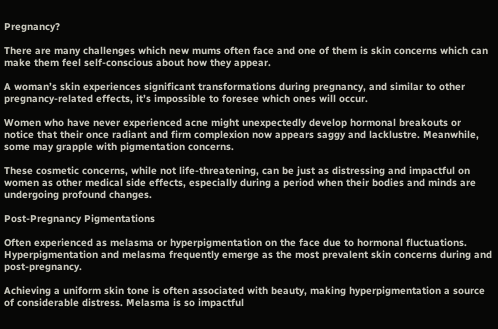Pregnancy?

There are many challenges which new mums often face and one of them is skin concerns which can make them feel self-conscious about how they appear.

A woman’s skin experiences significant transformations during pregnancy, and similar to other pregnancy-related effects, it’s impossible to foresee which ones will occur.

Women who have never experienced acne might unexpectedly develop hormonal breakouts or notice that their once radiant and firm complexion now appears saggy and lacklustre. Meanwhile, some may grapple with pigmentation concerns.

These cosmetic concerns, while not life-threatening, can be just as distressing and impactful on women as other medical side effects, especially during a period when their bodies and minds are undergoing profound changes.

Post-Pregnancy Pigmentations

Often experienced as melasma or hyperpigmentation on the face due to hormonal fluctuations. Hyperpigmentation and melasma frequently emerge as the most prevalent skin concerns during and post-pregnancy.

Achieving a uniform skin tone is often associated with beauty, making hyperpigmentation a source of considerable distress. Melasma is so impactful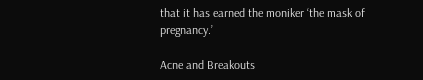that it has earned the moniker ‘the mask of pregnancy.’

Acne and Breakouts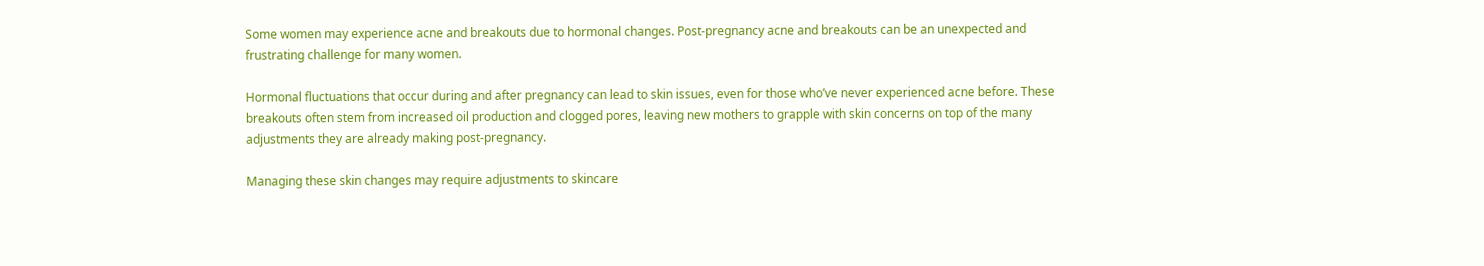Some women may experience acne and breakouts due to hormonal changes. Post-pregnancy acne and breakouts can be an unexpected and frustrating challenge for many women.

Hormonal fluctuations that occur during and after pregnancy can lead to skin issues, even for those who’ve never experienced acne before. These breakouts often stem from increased oil production and clogged pores, leaving new mothers to grapple with skin concerns on top of the many adjustments they are already making post-pregnancy.

Managing these skin changes may require adjustments to skincare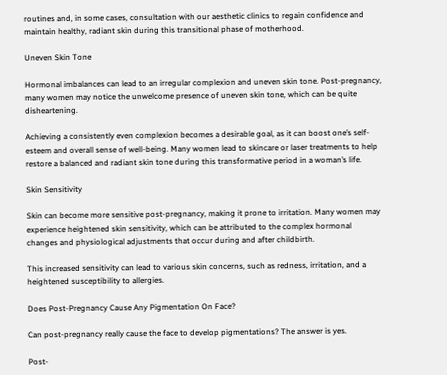routines and, in some cases, consultation with our aesthetic clinics to regain confidence and maintain healthy, radiant skin during this transitional phase of motherhood.

Uneven Skin Tone

Hormonal imbalances can lead to an irregular complexion and uneven skin tone. Post-pregnancy, many women may notice the unwelcome presence of uneven skin tone, which can be quite disheartening.

Achieving a consistently even complexion becomes a desirable goal, as it can boost one’s self-esteem and overall sense of well-being. Many women lead to skincare or laser treatments to help restore a balanced and radiant skin tone during this transformative period in a woman’s life.

Skin Sensitivity

Skin can become more sensitive post-pregnancy, making it prone to irritation. Many women may experience heightened skin sensitivity, which can be attributed to the complex hormonal changes and physiological adjustments that occur during and after childbirth.

This increased sensitivity can lead to various skin concerns, such as redness, irritation, and a heightened susceptibility to allergies.

Does Post-Pregnancy Cause Any Pigmentation On Face?

Can post-pregnancy really cause the face to develop pigmentations? The answer is yes.

Post-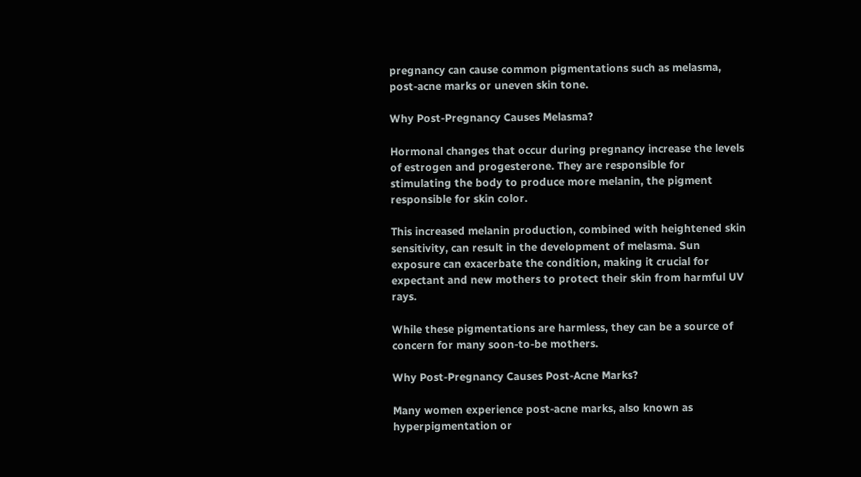pregnancy can cause common pigmentations such as melasma, post-acne marks or uneven skin tone.

Why Post-Pregnancy Causes Melasma?

Hormonal changes that occur during pregnancy increase the levels of estrogen and progesterone. They are responsible for stimulating the body to produce more melanin, the pigment responsible for skin color.

This increased melanin production, combined with heightened skin sensitivity, can result in the development of melasma. Sun exposure can exacerbate the condition, making it crucial for expectant and new mothers to protect their skin from harmful UV rays.

While these pigmentations are harmless, they can be a source of concern for many soon-to-be mothers.

Why Post-Pregnancy Causes Post-Acne Marks?

Many women experience post-acne marks, also known as hyperpigmentation or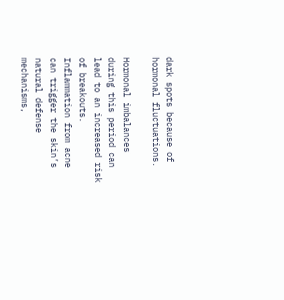dark spots because of hormonal fluctuations.

Hormonal imbalances during this period can lead to an increased risk of breakouts. Inflammation from acne can trigger the skin’s natural defense mechanisms,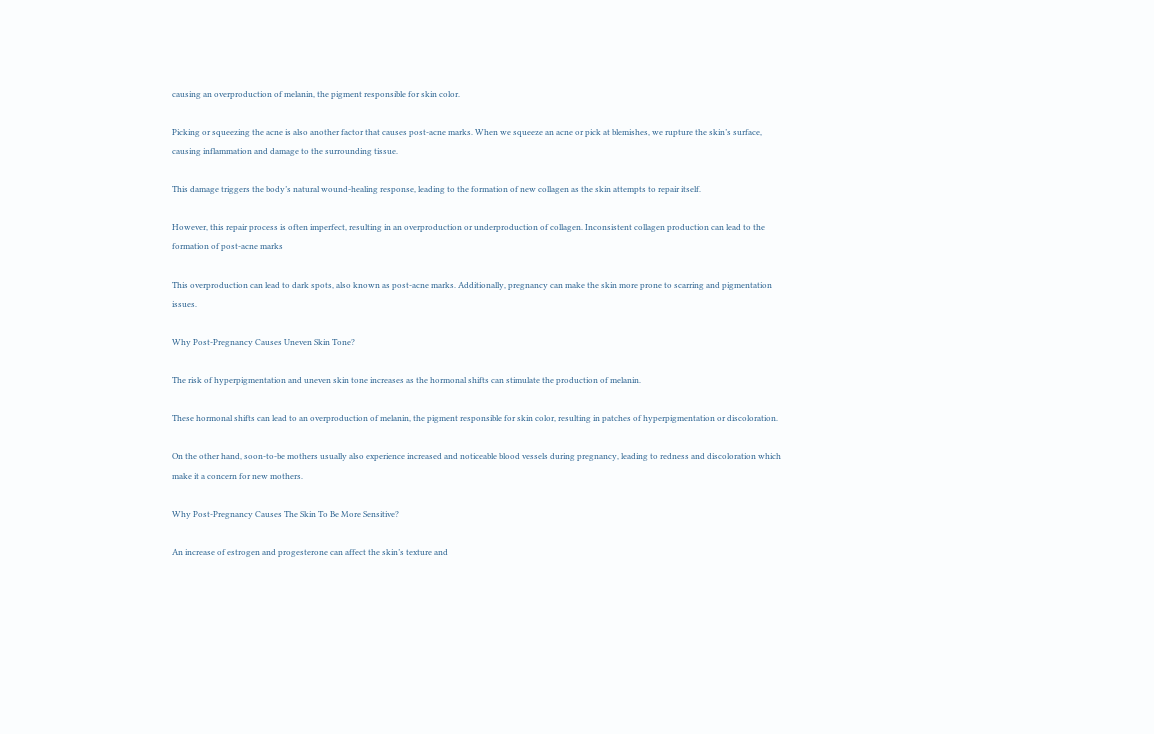causing an overproduction of melanin, the pigment responsible for skin color.

Picking or squeezing the acne is also another factor that causes post-acne marks. When we squeeze an acne or pick at blemishes, we rupture the skin’s surface, causing inflammation and damage to the surrounding tissue.

This damage triggers the body’s natural wound-healing response, leading to the formation of new collagen as the skin attempts to repair itself.

However, this repair process is often imperfect, resulting in an overproduction or underproduction of collagen. Inconsistent collagen production can lead to the formation of post-acne marks

This overproduction can lead to dark spots, also known as post-acne marks. Additionally, pregnancy can make the skin more prone to scarring and pigmentation issues.

Why Post-Pregnancy Causes Uneven Skin Tone?

The risk of hyperpigmentation and uneven skin tone increases as the hormonal shifts can stimulate the production of melanin.

These hormonal shifts can lead to an overproduction of melanin, the pigment responsible for skin color, resulting in patches of hyperpigmentation or discoloration.

On the other hand, soon-to-be mothers usually also experience increased and noticeable blood vessels during pregnancy, leading to redness and discoloration which make it a concern for new mothers.

Why Post-Pregnancy Causes The Skin To Be More Sensitive?

An increase of estrogen and progesterone can affect the skin’s texture and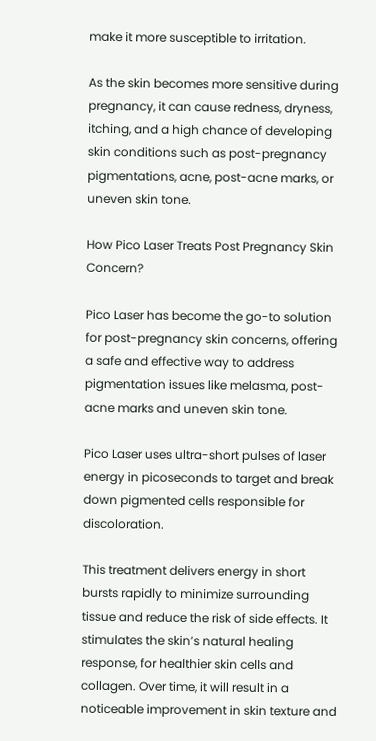make it more susceptible to irritation.

As the skin becomes more sensitive during pregnancy, it can cause redness, dryness, itching, and a high chance of developing skin conditions such as post-pregnancy pigmentations, acne, post-acne marks, or uneven skin tone.

How Pico Laser Treats Post Pregnancy Skin Concern?

Pico Laser has become the go-to solution for post-pregnancy skin concerns, offering a safe and effective way to address pigmentation issues like melasma, post-acne marks and uneven skin tone.

Pico Laser uses ultra-short pulses of laser energy in picoseconds to target and break down pigmented cells responsible for discoloration.

This treatment delivers energy in short bursts rapidly to minimize surrounding tissue and reduce the risk of side effects. It stimulates the skin’s natural healing response, for healthier skin cells and collagen. Over time, it will result in a noticeable improvement in skin texture and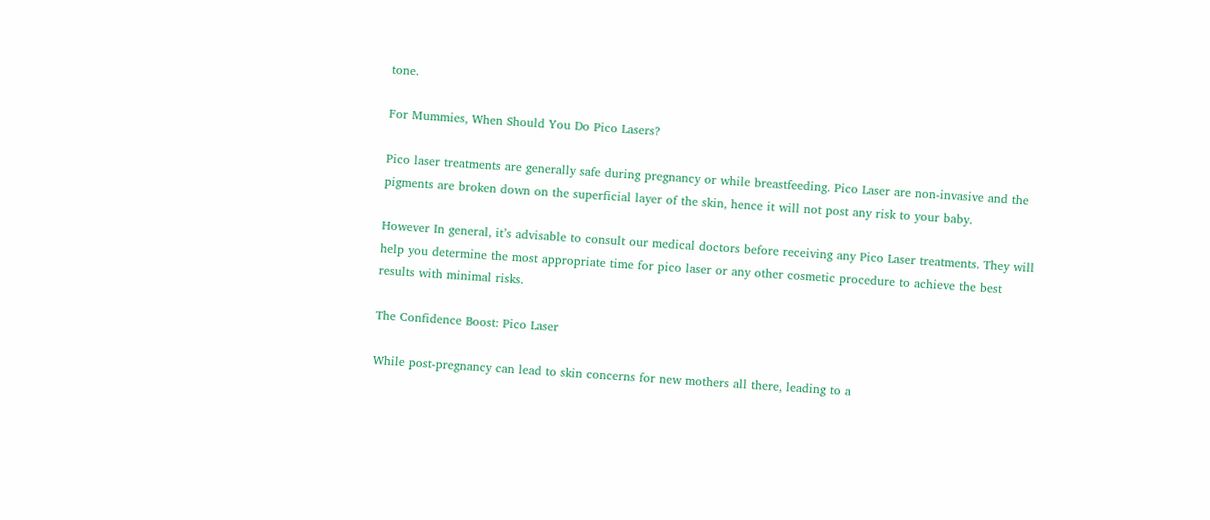tone.

For Mummies, When Should You Do Pico Lasers?

Pico laser treatments are generally safe during pregnancy or while breastfeeding. Pico Laser are non-invasive and the pigments are broken down on the superficial layer of the skin, hence it will not post any risk to your baby.

However In general, it’s advisable to consult our medical doctors before receiving any Pico Laser treatments. They will help you determine the most appropriate time for pico laser or any other cosmetic procedure to achieve the best results with minimal risks.

The Confidence Boost: Pico Laser

While post-pregnancy can lead to skin concerns for new mothers all there, leading to a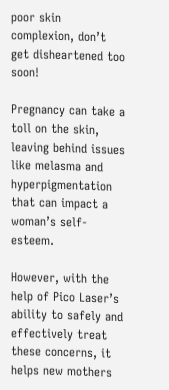poor skin complexion, don’t get disheartened too soon!

Pregnancy can take a toll on the skin, leaving behind issues like melasma and hyperpigmentation that can impact a woman’s self-esteem.

However, with the help of Pico Laser’s ability to safely and effectively treat these concerns, it helps new mothers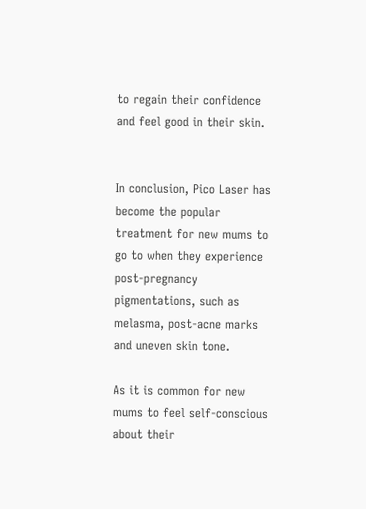to regain their confidence and feel good in their skin.


In conclusion, Pico Laser has become the popular treatment for new mums to go to when they experience post-pregnancy pigmentations, such as melasma, post-acne marks and uneven skin tone.

As it is common for new mums to feel self-conscious about their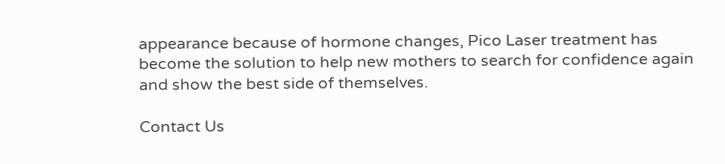appearance because of hormone changes, Pico Laser treatment has become the solution to help new mothers to search for confidence again and show the best side of themselves.

Contact Us